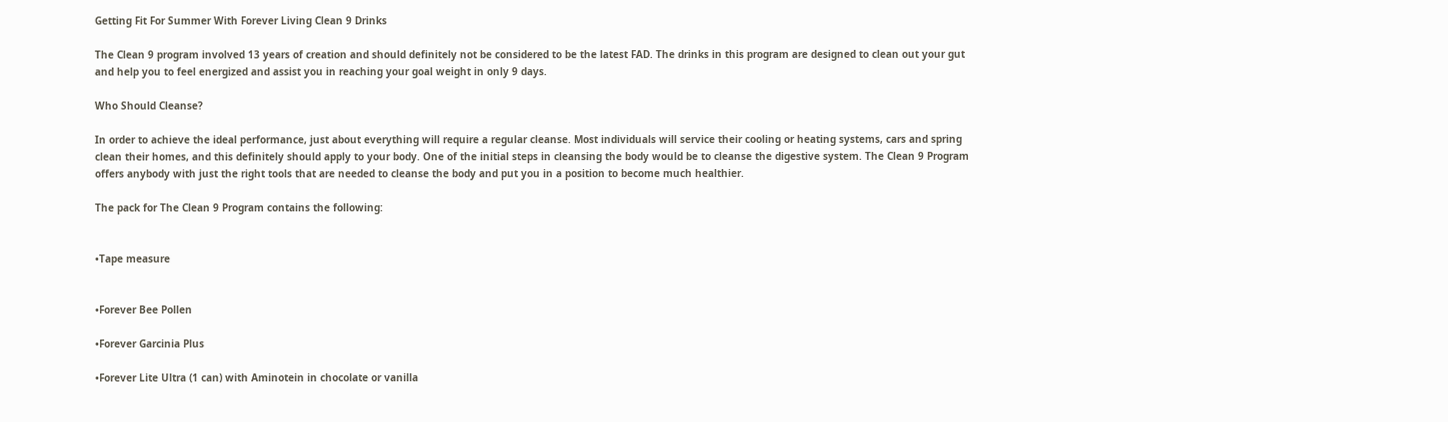Getting Fit For Summer With Forever Living Clean 9 Drinks

The Clean 9 program involved 13 years of creation and should definitely not be considered to be the latest FAD. The drinks in this program are designed to clean out your gut and help you to feel energized and assist you in reaching your goal weight in only 9 days.

Who Should Cleanse?

In order to achieve the ideal performance, just about everything will require a regular cleanse. Most individuals will service their cooling or heating systems, cars and spring clean their homes, and this definitely should apply to your body. One of the initial steps in cleansing the body would be to cleanse the digestive system. The Clean 9 Program offers anybody with just the right tools that are needed to cleanse the body and put you in a position to become much healthier.

The pack for The Clean 9 Program contains the following:


•Tape measure


•Forever Bee Pollen

•Forever Garcinia Plus

•Forever Lite Ultra (1 can) with Aminotein in chocolate or vanilla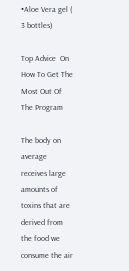•Aloe Vera gel ( 3 bottles)

Top Advice  On How To Get The Most Out Of The Program

The body on average receives large amounts of toxins that are derived from the food we consume the air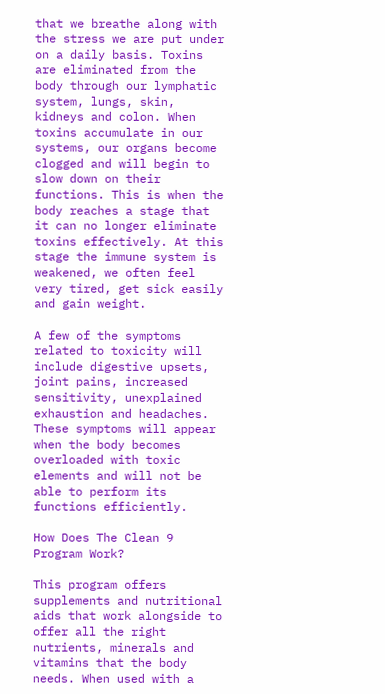that we breathe along with the stress we are put under on a daily basis. Toxins are eliminated from the body through our lymphatic system, lungs, skin, kidneys and colon. When toxins accumulate in our systems, our organs become clogged and will begin to slow down on their functions. This is when the body reaches a stage that it can no longer eliminate toxins effectively. At this stage the immune system is weakened, we often feel very tired, get sick easily and gain weight.

A few of the symptoms related to toxicity will include digestive upsets, joint pains, increased sensitivity, unexplained exhaustion and headaches. These symptoms will appear when the body becomes overloaded with toxic elements and will not be able to perform its functions efficiently.

How Does The Clean 9 Program Work?

This program offers supplements and nutritional aids that work alongside to offer all the right nutrients, minerals and vitamins that the body needs. When used with a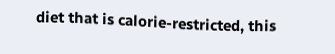diet that is calorie-restricted, this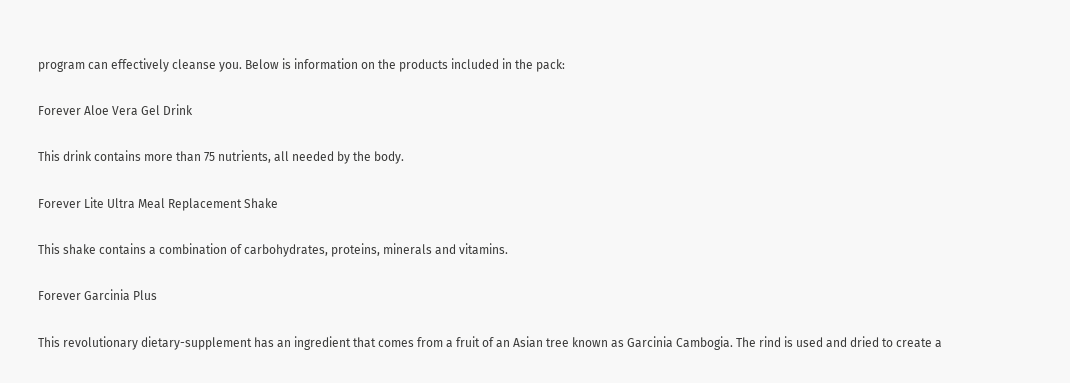program can effectively cleanse you. Below is information on the products included in the pack:

Forever Aloe Vera Gel Drink

This drink contains more than 75 nutrients, all needed by the body.

Forever Lite Ultra Meal Replacement Shake

This shake contains a combination of carbohydrates, proteins, minerals and vitamins.

Forever Garcinia Plus

This revolutionary dietary-supplement has an ingredient that comes from a fruit of an Asian tree known as Garcinia Cambogia. The rind is used and dried to create a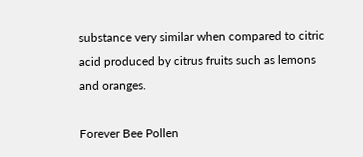substance very similar when compared to citric acid produced by citrus fruits such as lemons and oranges.

Forever Bee Pollen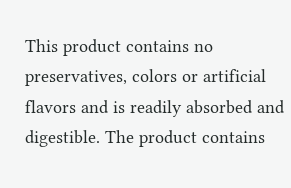This product contains no preservatives, colors or artificial flavors and is readily absorbed and digestible. The product contains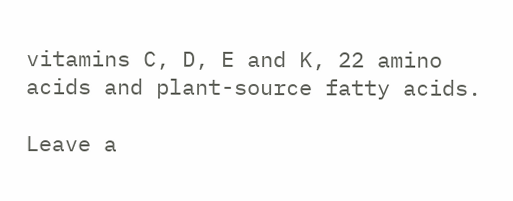vitamins C, D, E and K, 22 amino acids and plant-source fatty acids.

Leave a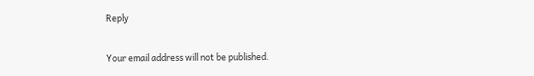Reply

Your email address will not be published.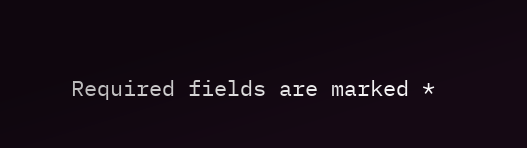Required fields are marked *